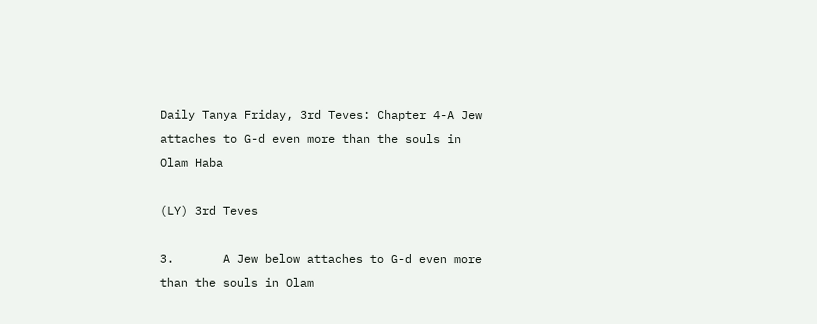Daily Tanya Friday, 3rd Teves: Chapter 4-A Jew attaches to G-d even more than the souls in Olam Haba

(LY) 3rd Teves

3.       A Jew below attaches to G-d even more than the souls in Olam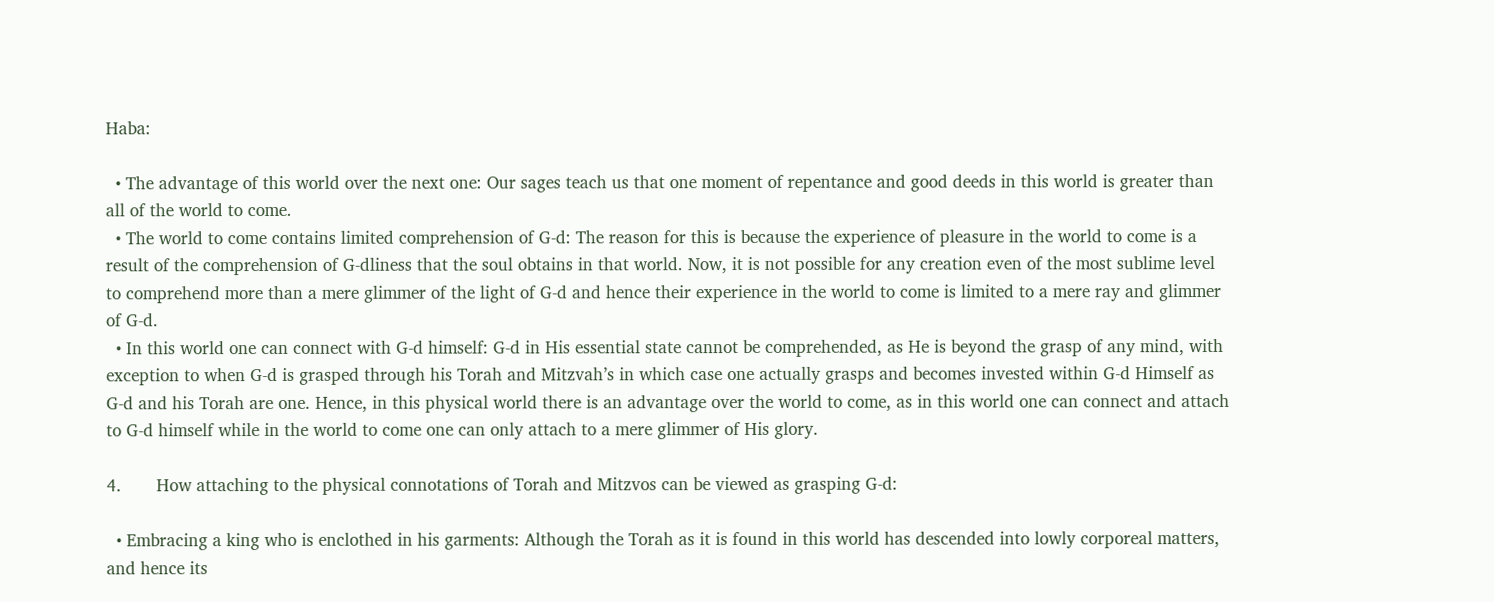Haba:

  • The advantage of this world over the next one: Our sages teach us that one moment of repentance and good deeds in this world is greater than all of the world to come.
  • The world to come contains limited comprehension of G-d: The reason for this is because the experience of pleasure in the world to come is a result of the comprehension of G-dliness that the soul obtains in that world. Now, it is not possible for any creation even of the most sublime level to comprehend more than a mere glimmer of the light of G-d and hence their experience in the world to come is limited to a mere ray and glimmer of G-d.
  • In this world one can connect with G-d himself: G-d in His essential state cannot be comprehended, as He is beyond the grasp of any mind, with exception to when G-d is grasped through his Torah and Mitzvah’s in which case one actually grasps and becomes invested within G-d Himself as G-d and his Torah are one. Hence, in this physical world there is an advantage over the world to come, as in this world one can connect and attach to G-d himself while in the world to come one can only attach to a mere glimmer of His glory.

4.       How attaching to the physical connotations of Torah and Mitzvos can be viewed as grasping G-d:

  • Embracing a king who is enclothed in his garments: Although the Torah as it is found in this world has descended into lowly corporeal matters, and hence its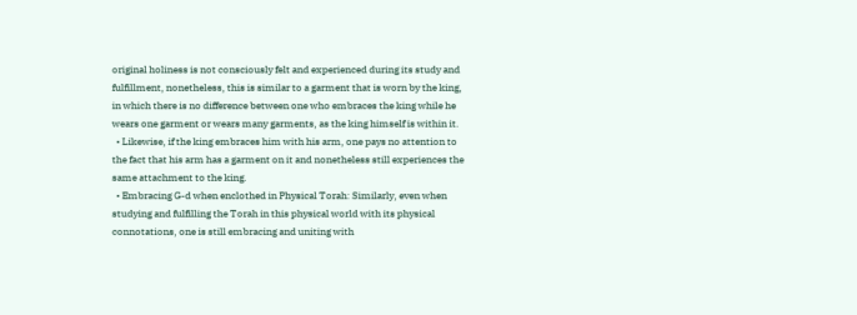original holiness is not consciously felt and experienced during its study and fulfillment, nonetheless, this is similar to a garment that is worn by the king, in which there is no difference between one who embraces the king while he wears one garment or wears many garments, as the king himself is within it.
  • Likewise, if the king embraces him with his arm, one pays no attention to the fact that his arm has a garment on it and nonetheless still experiences the same attachment to the king.
  • Embracing G-d when enclothed in Physical Torah: Similarly, even when studying and fulfilling the Torah in this physical world with its physical connotations, one is still embracing and uniting with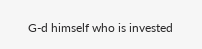G-d himself who is invested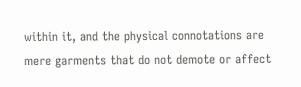within it, and the physical connotations are mere garments that do not demote or affect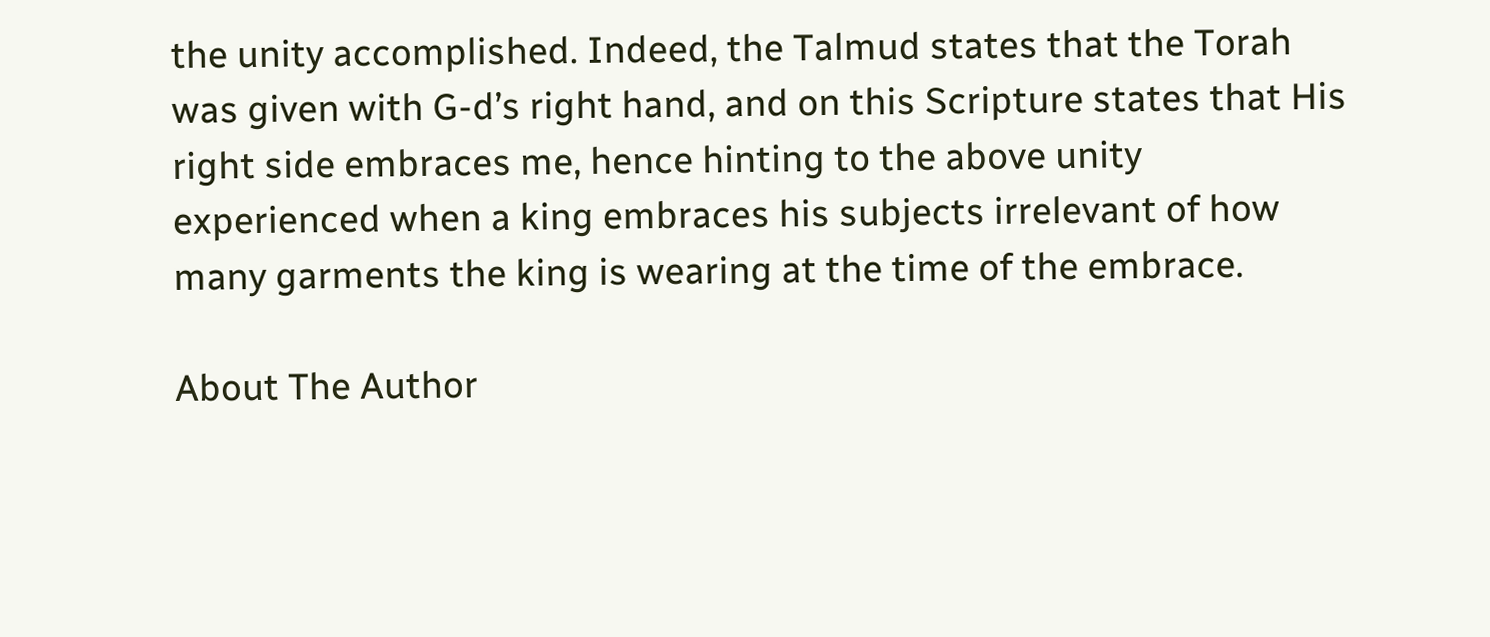the unity accomplished. Indeed, the Talmud states that the Torah was given with G-d’s right hand, and on this Scripture states that His right side embraces me, hence hinting to the above unity experienced when a king embraces his subjects irrelevant of how many garments the king is wearing at the time of the embrace.

About The Author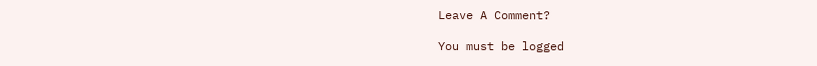Leave A Comment?

You must be logged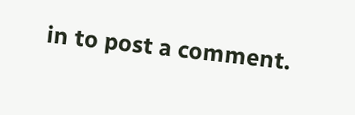in to post a comment.